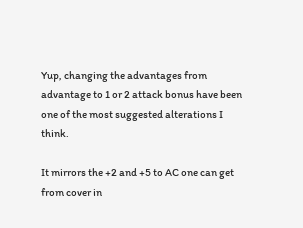Yup, changing the advantages from advantage to 1 or 2 attack bonus have been one of the most suggested alterations I think.

It mirrors the +2 and +5 to AC one can get from cover in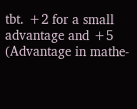tbt. +2 for a small advantage and +5 (Advantage in mathe-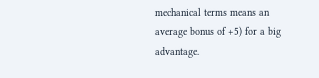mechanical terms means an average bonus of +5) for a big advantage.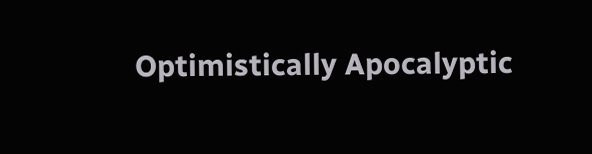Optimistically Apocalyptic